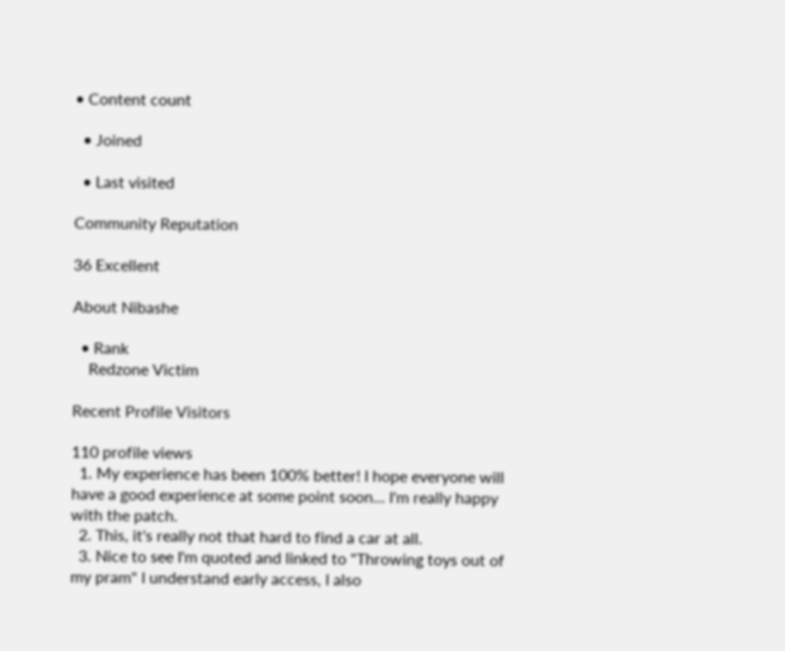• Content count

  • Joined

  • Last visited

Community Reputation

36 Excellent

About Nibashe

  • Rank
    Redzone Victim

Recent Profile Visitors

110 profile views
  1. My experience has been 100% better! I hope everyone will have a good experience at some point soon... I'm really happy with the patch.
  2. This, it's really not that hard to find a car at all.
  3. Nice to see I'm quoted and linked to "Throwing toys out of my pram" I understand early access, I also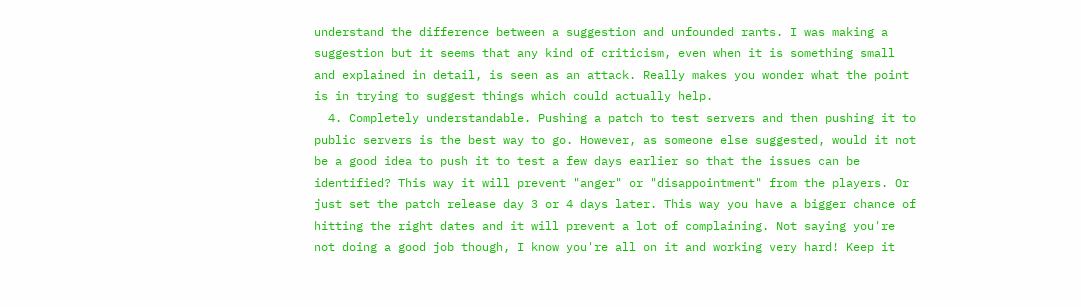understand the difference between a suggestion and unfounded rants. I was making a suggestion but it seems that any kind of criticism, even when it is something small and explained in detail, is seen as an attack. Really makes you wonder what the point is in trying to suggest things which could actually help.
  4. Completely understandable. Pushing a patch to test servers and then pushing it to public servers is the best way to go. However, as someone else suggested, would it not be a good idea to push it to test a few days earlier so that the issues can be identified? This way it will prevent "anger" or "disappointment" from the players. Or just set the patch release day 3 or 4 days later. This way you have a bigger chance of hitting the right dates and it will prevent a lot of complaining. Not saying you're not doing a good job though, I know you're all on it and working very hard! Keep it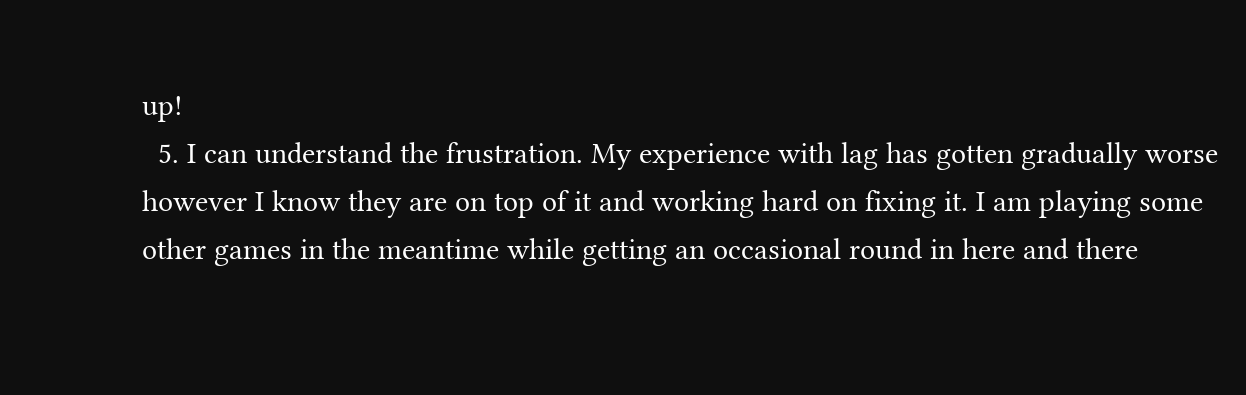up!
  5. I can understand the frustration. My experience with lag has gotten gradually worse however I know they are on top of it and working hard on fixing it. I am playing some other games in the meantime while getting an occasional round in here and there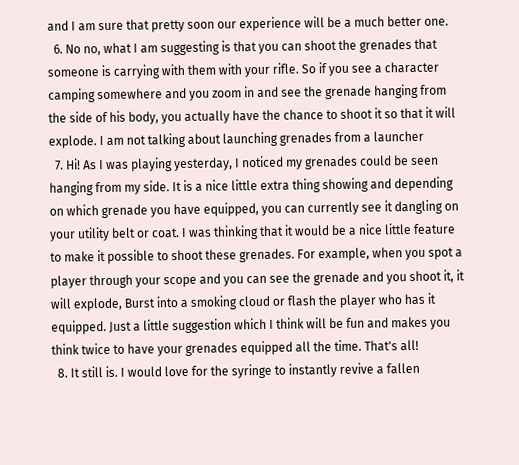and I am sure that pretty soon our experience will be a much better one.
  6. No no, what I am suggesting is that you can shoot the grenades that someone is carrying with them with your rifle. So if you see a character camping somewhere and you zoom in and see the grenade hanging from the side of his body, you actually have the chance to shoot it so that it will explode. I am not talking about launching grenades from a launcher
  7. Hi! As I was playing yesterday, I noticed my grenades could be seen hanging from my side. It is a nice little extra thing showing and depending on which grenade you have equipped, you can currently see it dangling on your utility belt or coat. I was thinking that it would be a nice little feature to make it possible to shoot these grenades. For example, when you spot a player through your scope and you can see the grenade and you shoot it, it will explode, Burst into a smoking cloud or flash the player who has it equipped. Just a little suggestion which I think will be fun and makes you think twice to have your grenades equipped all the time. That's all!
  8. It still is. I would love for the syringe to instantly revive a fallen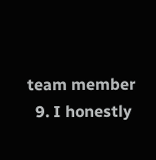team member
  9. I honestly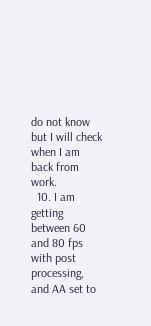do not know but I will check when I am back from work.
  10. I am getting between 60 and 80 fps with post processing, and AA set to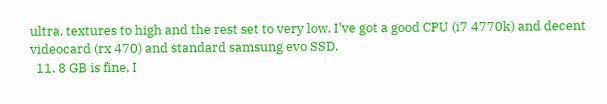ultra, textures to high and the rest set to very low. I've got a good CPU (i7 4770k) and decent videocard (rx 470) and standard samsung evo SSD.
  11. 8 GB is fine, I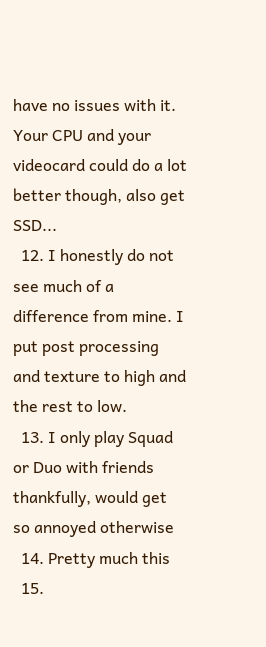have no issues with it. Your CPU and your videocard could do a lot better though, also get SSD...
  12. I honestly do not see much of a difference from mine. I put post processing and texture to high and the rest to low.
  13. I only play Squad or Duo with friends thankfully, would get so annoyed otherwise
  14. Pretty much this
  15.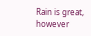Rain is great, however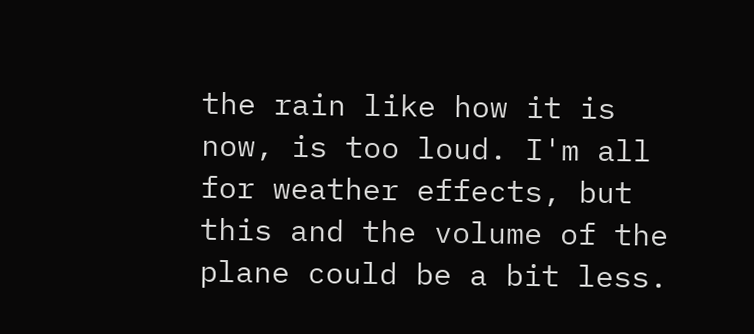the rain like how it is now, is too loud. I'm all for weather effects, but this and the volume of the plane could be a bit less.